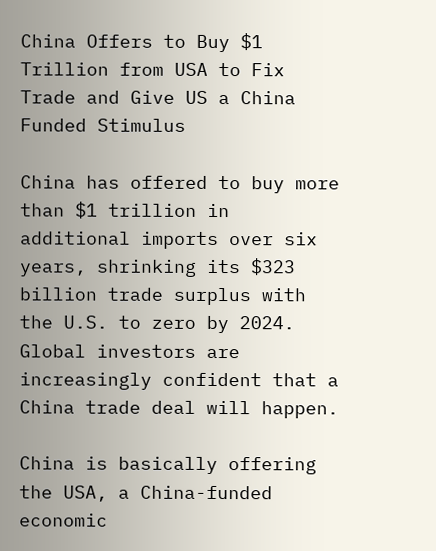China Offers to Buy $1 Trillion from USA to Fix Trade and Give US a China Funded Stimulus

China has offered to buy more than $1 trillion in additional imports over six years, shrinking its $323 billion trade surplus with the U.S. to zero by 2024. Global investors are increasingly confident that a China trade deal will happen.

China is basically offering the USA, a China-funded economic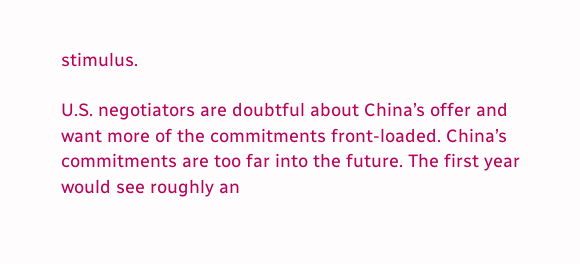stimulus.

U.S. negotiators are doubtful about China’s offer and want more of the commitments front-loaded. China’s commitments are too far into the future. The first year would see roughly an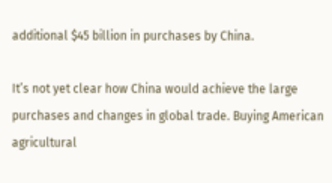additional $45 billion in purchases by China.

It’s not yet clear how China would achieve the large purchases and changes in global trade. Buying American agricultural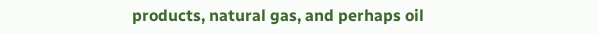products, natural gas, and perhaps oil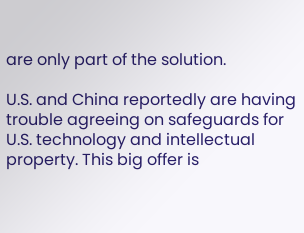are only part of the solution.

U.S. and China reportedly are having trouble agreeing on safeguards for U.S. technology and intellectual property. This big offer is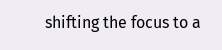shifting the focus to a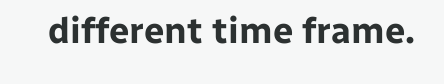different time frame.